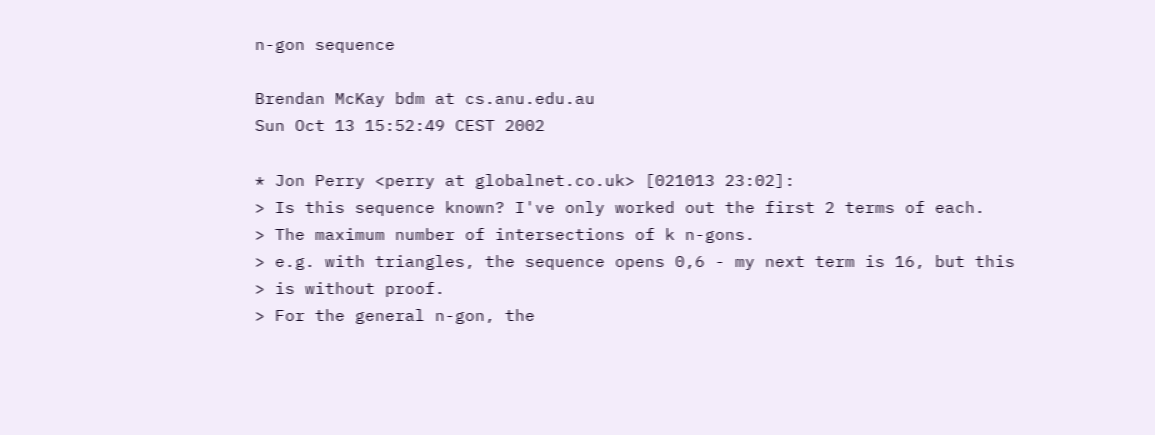n-gon sequence

Brendan McKay bdm at cs.anu.edu.au
Sun Oct 13 15:52:49 CEST 2002

* Jon Perry <perry at globalnet.co.uk> [021013 23:02]:
> Is this sequence known? I've only worked out the first 2 terms of each.
> The maximum number of intersections of k n-gons.
> e.g. with triangles, the sequence opens 0,6 - my next term is 16, but this
> is without proof.
> For the general n-gon, the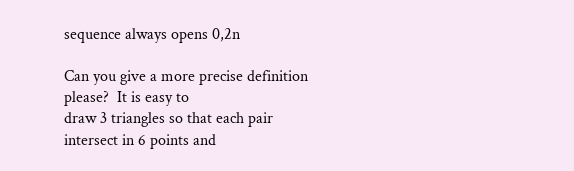sequence always opens 0,2n

Can you give a more precise definition please?  It is easy to
draw 3 triangles so that each pair intersect in 6 points and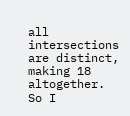all intersections are distinct, making 18 altogether.  So I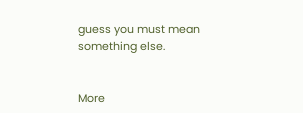guess you must mean something else.


More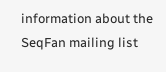information about the SeqFan mailing list